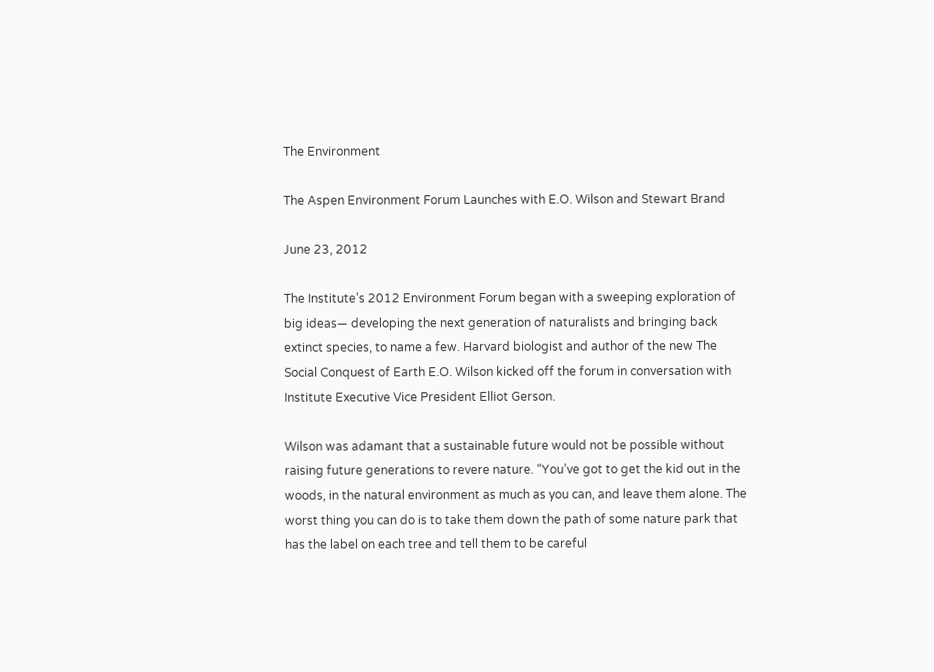The Environment

The Aspen Environment Forum Launches with E.O. Wilson and Stewart Brand

June 23, 2012

The Institute’s 2012 Environment Forum began with a sweeping exploration of big ideas— developing the next generation of naturalists and bringing back extinct species, to name a few. Harvard biologist and author of the new The Social Conquest of Earth E.O. Wilson kicked off the forum in conversation with Institute Executive Vice President Elliot Gerson.

Wilson was adamant that a sustainable future would not be possible without raising future generations to revere nature. “You’ve got to get the kid out in the woods, in the natural environment as much as you can, and leave them alone. The worst thing you can do is to take them down the path of some nature park that has the label on each tree and tell them to be careful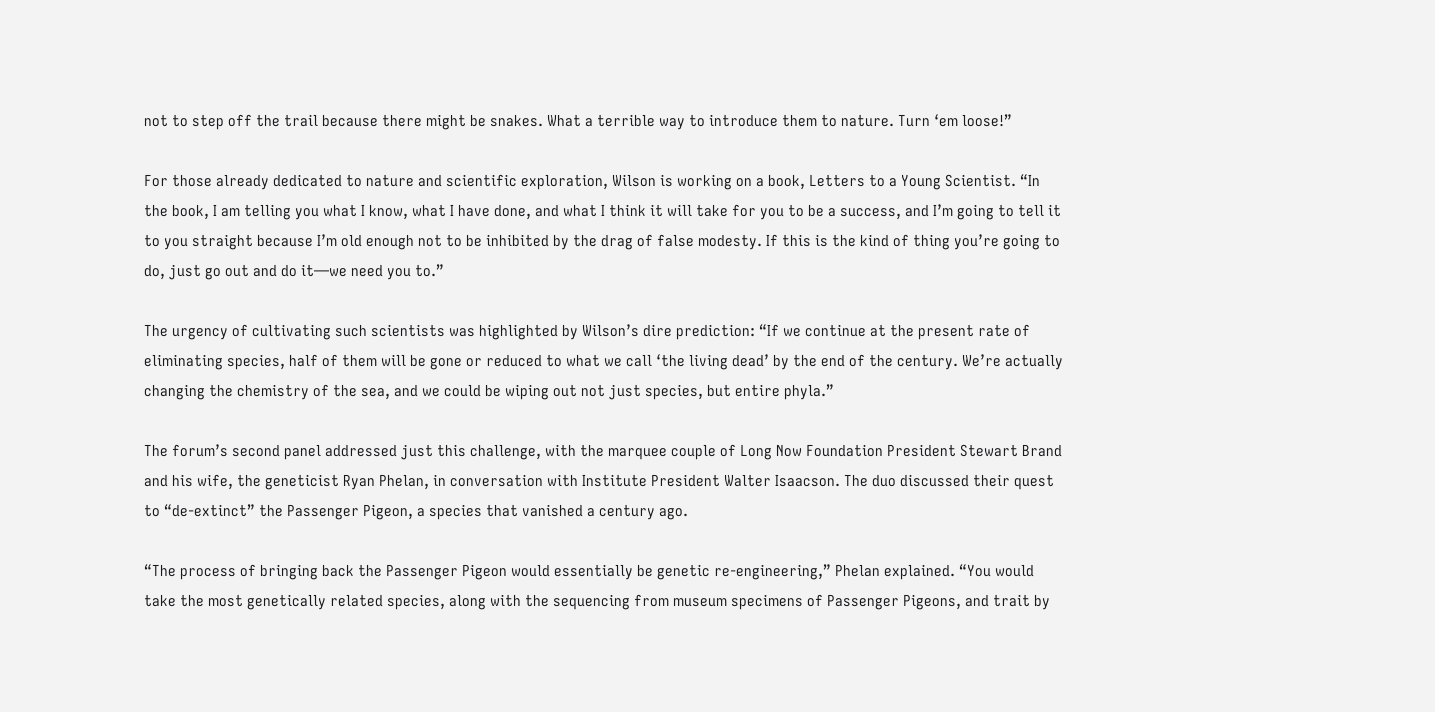not to step off the trail because there might be snakes. What a terrible way to introduce them to nature. Turn ‘em loose!”

For those already dedicated to nature and scientific exploration, Wilson is working on a book, Letters to a Young Scientist. “In the book, I am telling you what I know, what I have done, and what I think it will take for you to be a success, and I’m going to tell it to you straight because I’m old enough not to be inhibited by the drag of false modesty. If this is the kind of thing you’re going to do, just go out and do it—we need you to.”

The urgency of cultivating such scientists was highlighted by Wilson’s dire prediction: “If we continue at the present rate of eliminating species, half of them will be gone or reduced to what we call ‘the living dead’ by the end of the century. We’re actually changing the chemistry of the sea, and we could be wiping out not just species, but entire phyla.”

The forum’s second panel addressed just this challenge, with the marquee couple of Long Now Foundation President Stewart Brand and his wife, the geneticist Ryan Phelan, in conversation with Institute President Walter Isaacson. The duo discussed their quest to “de-extinct” the Passenger Pigeon, a species that vanished a century ago.

“The process of bringing back the Passenger Pigeon would essentially be genetic re-engineering,” Phelan explained. “You would take the most genetically related species, along with the sequencing from museum specimens of Passenger Pigeons, and trait by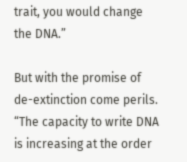trait, you would change the DNA.”

But with the promise of de-extinction come perils. “The capacity to write DNA is increasing at the order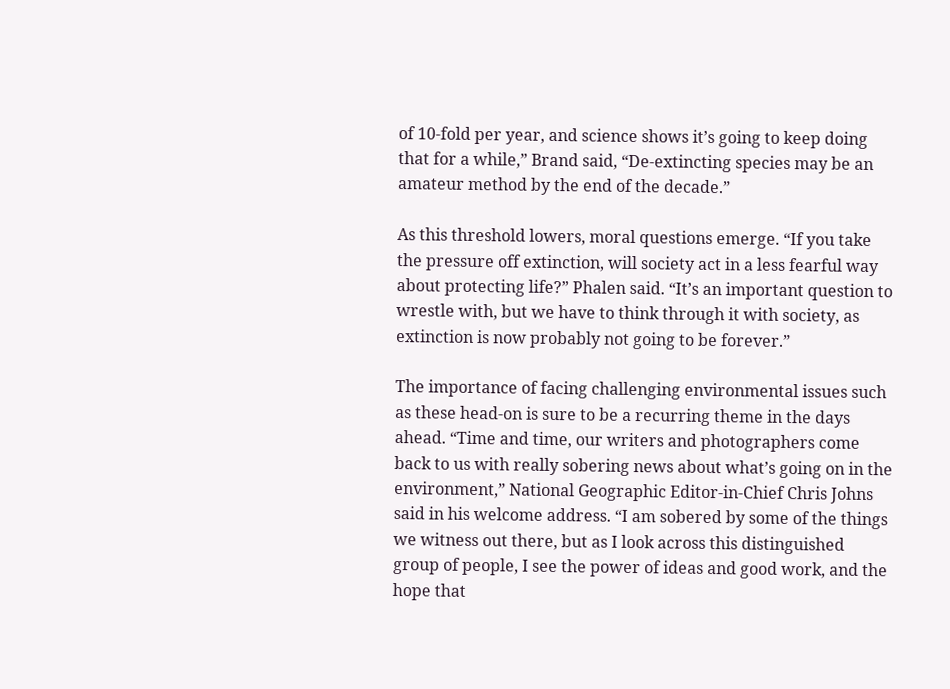of 10-fold per year, and science shows it’s going to keep doing that for a while,” Brand said, “De-extincting species may be an amateur method by the end of the decade.”

As this threshold lowers, moral questions emerge. “If you take the pressure off extinction, will society act in a less fearful way about protecting life?” Phalen said. “It’s an important question to wrestle with, but we have to think through it with society, as extinction is now probably not going to be forever.”

The importance of facing challenging environmental issues such as these head-on is sure to be a recurring theme in the days ahead. “Time and time, our writers and photographers come back to us with really sobering news about what’s going on in the environment,” National Geographic Editor-in-Chief Chris Johns said in his welcome address. “I am sobered by some of the things we witness out there, but as I look across this distinguished group of people, I see the power of ideas and good work, and the hope that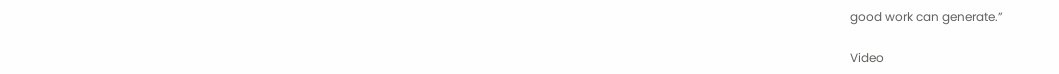good work can generate.”

Video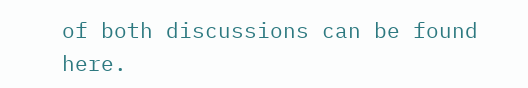of both discussions can be found here.